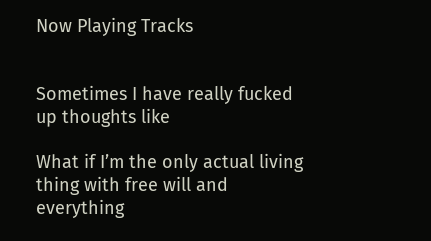Now Playing Tracks


Sometimes I have really fucked up thoughts like

What if I’m the only actual living thing with free will and everything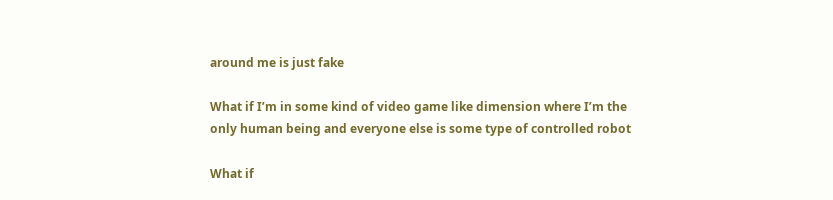around me is just fake

What if I’m in some kind of video game like dimension where I’m the only human being and everyone else is some type of controlled robot

What if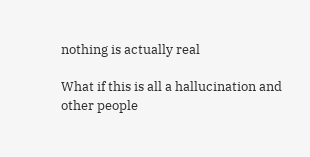nothing is actually real

What if this is all a hallucination and other people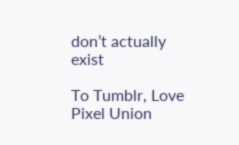don’t actually exist

To Tumblr, Love Pixel Union